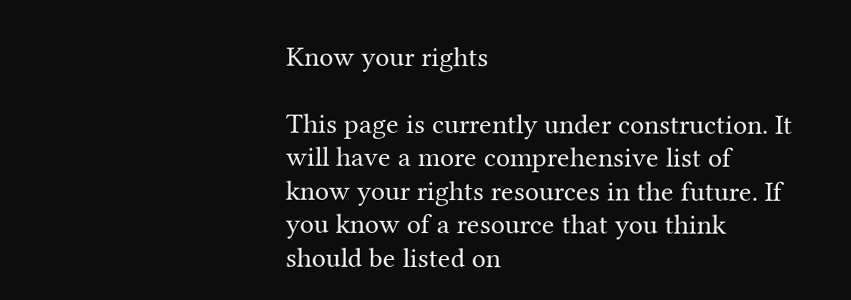Know your rights

This page is currently under construction. It will have a more comprehensive list of know your rights resources in the future. If you know of a resource that you think should be listed on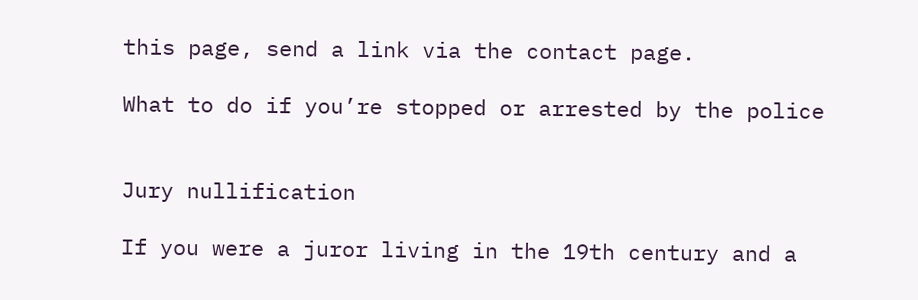this page, send a link via the contact page.

What to do if you’re stopped or arrested by the police


Jury nullification

If you were a juror living in the 19th century and a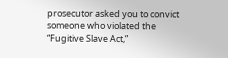prosecutor asked you to convict someone who violated the “Fugitive Slave Act,”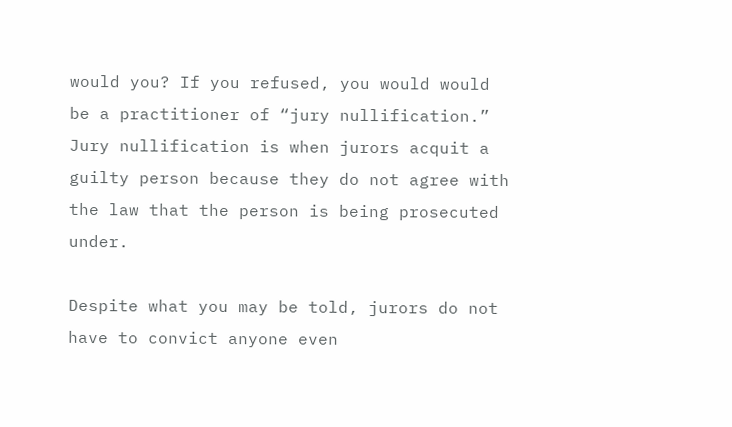would you? If you refused, you would would be a practitioner of “jury nullification.” Jury nullification is when jurors acquit a guilty person because they do not agree with the law that the person is being prosecuted under.

Despite what you may be told, jurors do not have to convict anyone even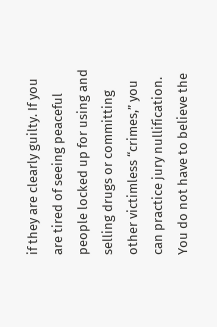if they are clearly guilty. If you are tired of seeing peaceful people locked up for using and selling drugs or committing other victimless “crimes,” you can practice jury nullification. You do not have to believe the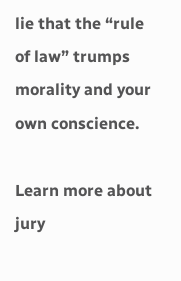lie that the “rule of law” trumps morality and your own conscience.

Learn more about jury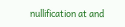nullification at and